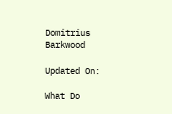Domitrius Barkwood

Updated On:

What Do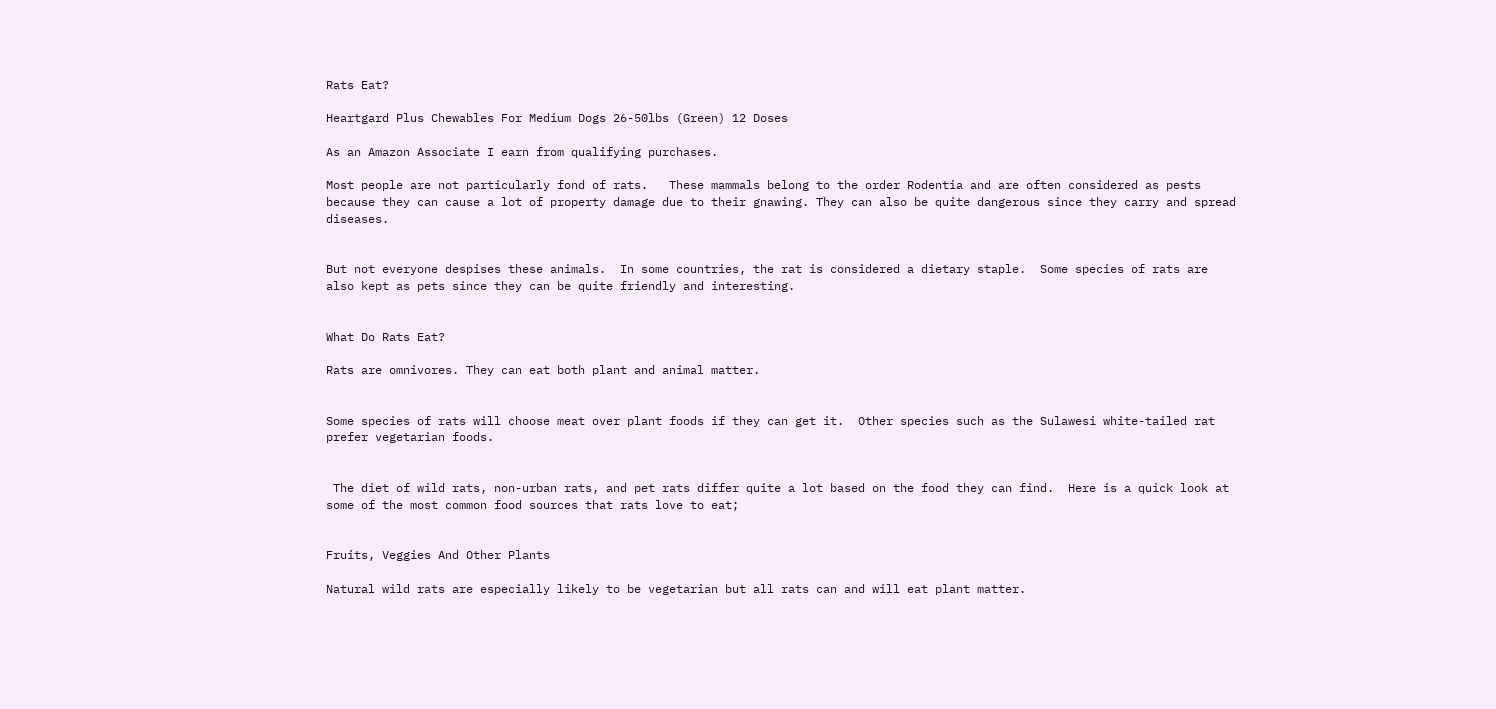Rats Eat?

Heartgard Plus Chewables For Medium Dogs 26-50lbs (Green) 12 Doses

As an Amazon Associate I earn from qualifying purchases.

Most people are not particularly fond of rats.   These mammals belong to the order Rodentia and are often considered as pests because they can cause a lot of property damage due to their gnawing. They can also be quite dangerous since they carry and spread diseases.


But not everyone despises these animals.  In some countries, the rat is considered a dietary staple.  Some species of rats are also kept as pets since they can be quite friendly and interesting.


What Do Rats Eat?

Rats are omnivores. They can eat both plant and animal matter.


Some species of rats will choose meat over plant foods if they can get it.  Other species such as the Sulawesi white-tailed rat prefer vegetarian foods.


 The diet of wild rats, non-urban rats, and pet rats differ quite a lot based on the food they can find.  Here is a quick look at some of the most common food sources that rats love to eat;


Fruits, Veggies And Other Plants

Natural wild rats are especially likely to be vegetarian but all rats can and will eat plant matter.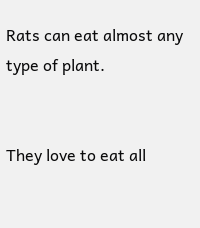Rats can eat almost any type of plant.


They love to eat all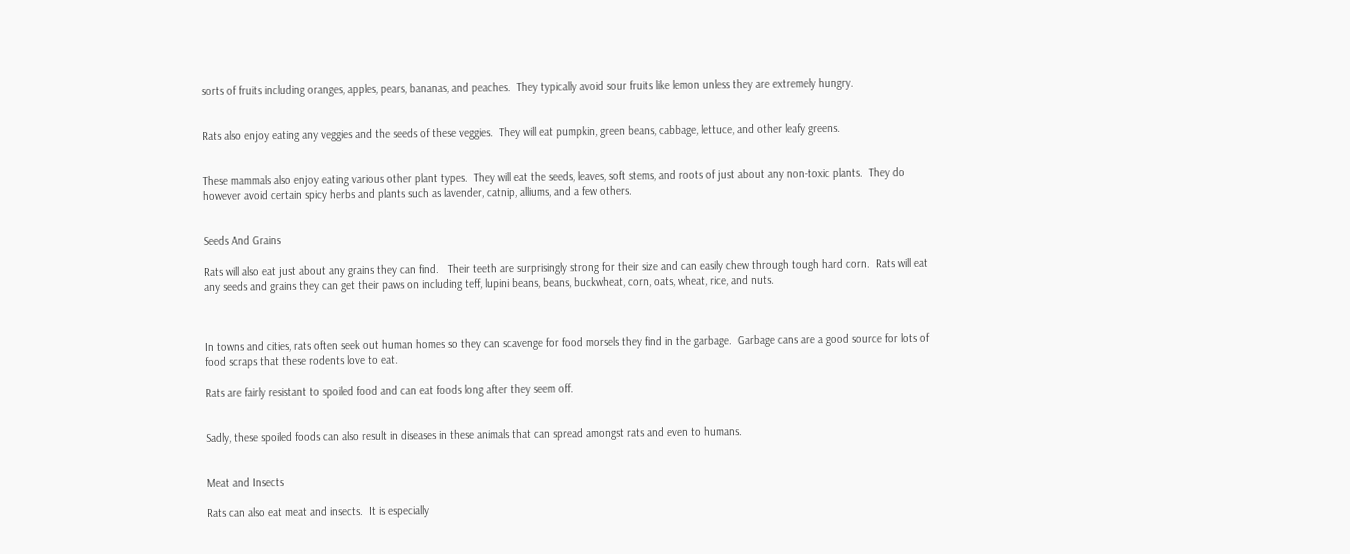sorts of fruits including oranges, apples, pears, bananas, and peaches.  They typically avoid sour fruits like lemon unless they are extremely hungry.


Rats also enjoy eating any veggies and the seeds of these veggies.  They will eat pumpkin, green beans, cabbage, lettuce, and other leafy greens.


These mammals also enjoy eating various other plant types.  They will eat the seeds, leaves, soft stems, and roots of just about any non-toxic plants.  They do however avoid certain spicy herbs and plants such as lavender, catnip, alliums, and a few others.


Seeds And Grains

Rats will also eat just about any grains they can find.   Their teeth are surprisingly strong for their size and can easily chew through tough hard corn.  Rats will eat any seeds and grains they can get their paws on including teff, lupini beans, beans, buckwheat, corn, oats, wheat, rice, and nuts.



In towns and cities, rats often seek out human homes so they can scavenge for food morsels they find in the garbage.  Garbage cans are a good source for lots of food scraps that these rodents love to eat.

Rats are fairly resistant to spoiled food and can eat foods long after they seem off.


Sadly, these spoiled foods can also result in diseases in these animals that can spread amongst rats and even to humans.


Meat and Insects

Rats can also eat meat and insects.  It is especially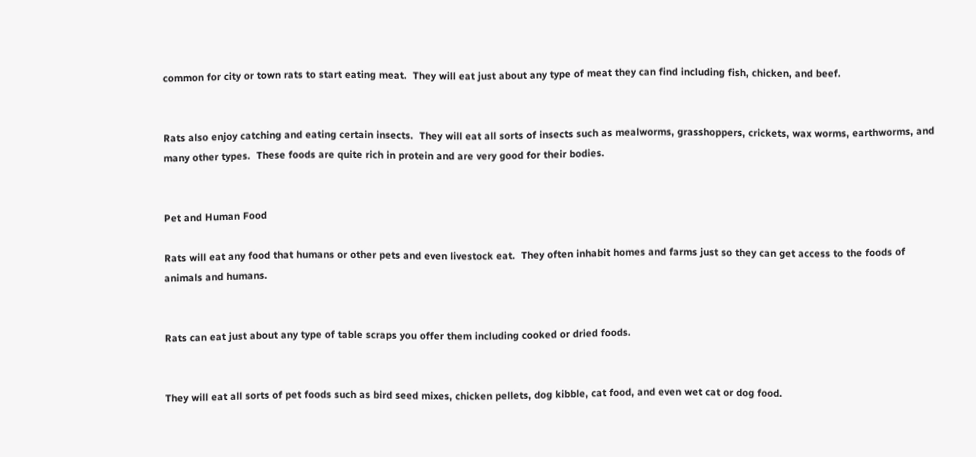common for city or town rats to start eating meat.  They will eat just about any type of meat they can find including fish, chicken, and beef.


Rats also enjoy catching and eating certain insects.  They will eat all sorts of insects such as mealworms, grasshoppers, crickets, wax worms, earthworms, and many other types.  These foods are quite rich in protein and are very good for their bodies.


Pet and Human Food

Rats will eat any food that humans or other pets and even livestock eat.  They often inhabit homes and farms just so they can get access to the foods of animals and humans.


Rats can eat just about any type of table scraps you offer them including cooked or dried foods.


They will eat all sorts of pet foods such as bird seed mixes, chicken pellets, dog kibble, cat food, and even wet cat or dog food.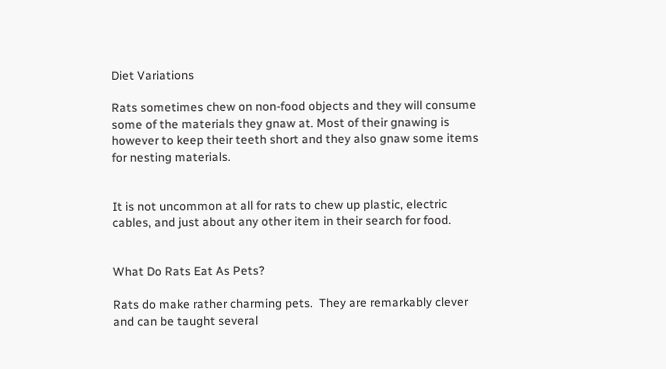Diet Variations

Rats sometimes chew on non-food objects and they will consume some of the materials they gnaw at. Most of their gnawing is however to keep their teeth short and they also gnaw some items for nesting materials.


It is not uncommon at all for rats to chew up plastic, electric cables, and just about any other item in their search for food.


What Do Rats Eat As Pets?

Rats do make rather charming pets.  They are remarkably clever and can be taught several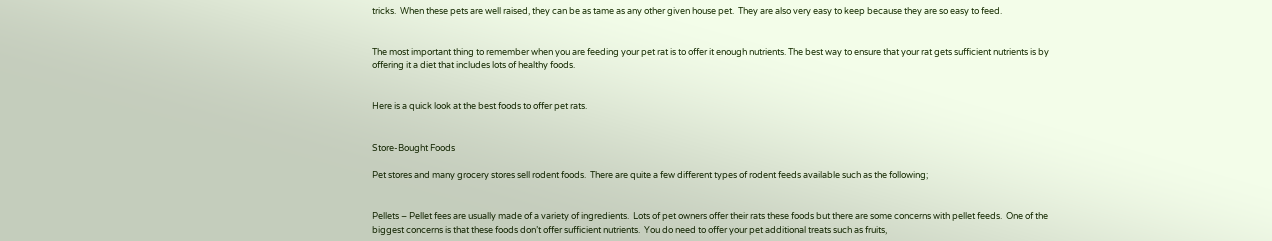tricks.  When these pets are well raised, they can be as tame as any other given house pet.  They are also very easy to keep because they are so easy to feed.


The most important thing to remember when you are feeding your pet rat is to offer it enough nutrients. The best way to ensure that your rat gets sufficient nutrients is by offering it a diet that includes lots of healthy foods.


Here is a quick look at the best foods to offer pet rats.


Store-Bought Foods

Pet stores and many grocery stores sell rodent foods.  There are quite a few different types of rodent feeds available such as the following;


Pellets – Pellet fees are usually made of a variety of ingredients.  Lots of pet owners offer their rats these foods but there are some concerns with pellet feeds.  One of the biggest concerns is that these foods don’t offer sufficient nutrients.  You do need to offer your pet additional treats such as fruits,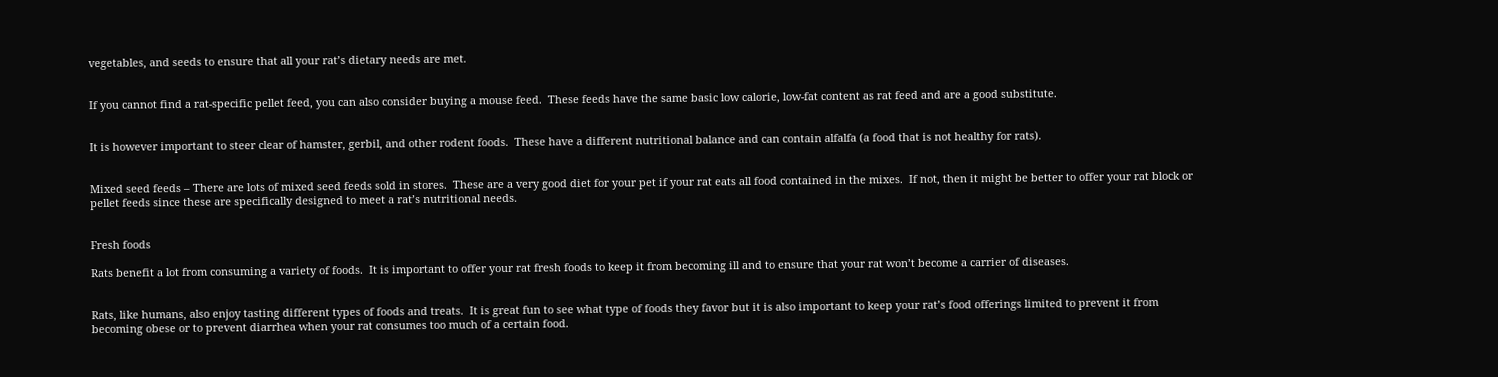vegetables, and seeds to ensure that all your rat’s dietary needs are met.


If you cannot find a rat-specific pellet feed, you can also consider buying a mouse feed.  These feeds have the same basic low calorie, low-fat content as rat feed and are a good substitute.


It is however important to steer clear of hamster, gerbil, and other rodent foods.  These have a different nutritional balance and can contain alfalfa (a food that is not healthy for rats).


Mixed seed feeds – There are lots of mixed seed feeds sold in stores.  These are a very good diet for your pet if your rat eats all food contained in the mixes.  If not, then it might be better to offer your rat block or pellet feeds since these are specifically designed to meet a rat’s nutritional needs.


Fresh foods

Rats benefit a lot from consuming a variety of foods.  It is important to offer your rat fresh foods to keep it from becoming ill and to ensure that your rat won’t become a carrier of diseases.


Rats, like humans, also enjoy tasting different types of foods and treats.  It is great fun to see what type of foods they favor but it is also important to keep your rat’s food offerings limited to prevent it from becoming obese or to prevent diarrhea when your rat consumes too much of a certain food.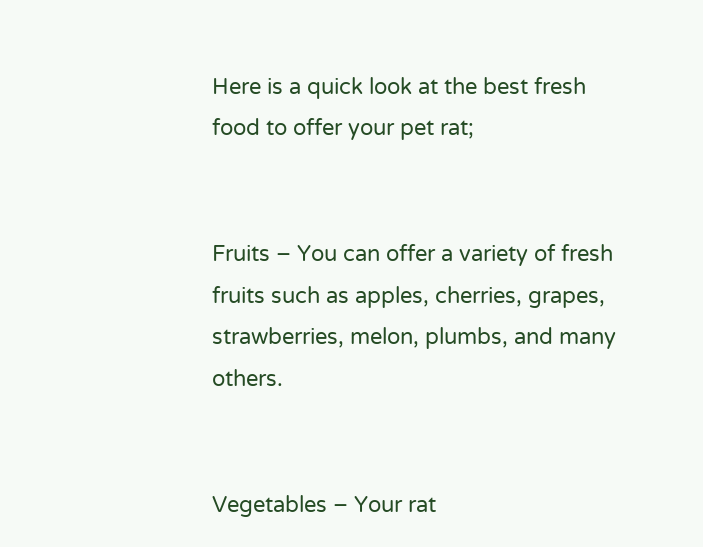Here is a quick look at the best fresh food to offer your pet rat;


Fruits – You can offer a variety of fresh fruits such as apples, cherries, grapes, strawberries, melon, plumbs, and many others.


Vegetables – Your rat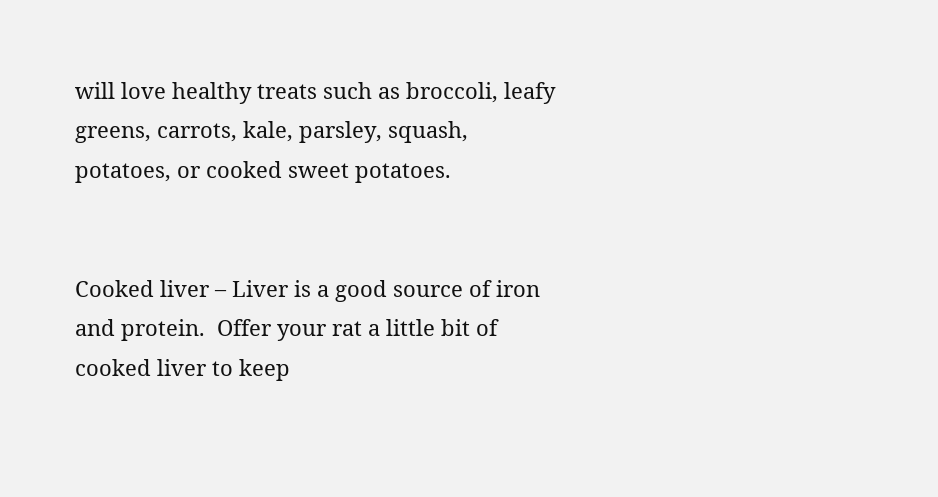will love healthy treats such as broccoli, leafy greens, carrots, kale, parsley, squash, potatoes, or cooked sweet potatoes.


Cooked liver – Liver is a good source of iron and protein.  Offer your rat a little bit of cooked liver to keep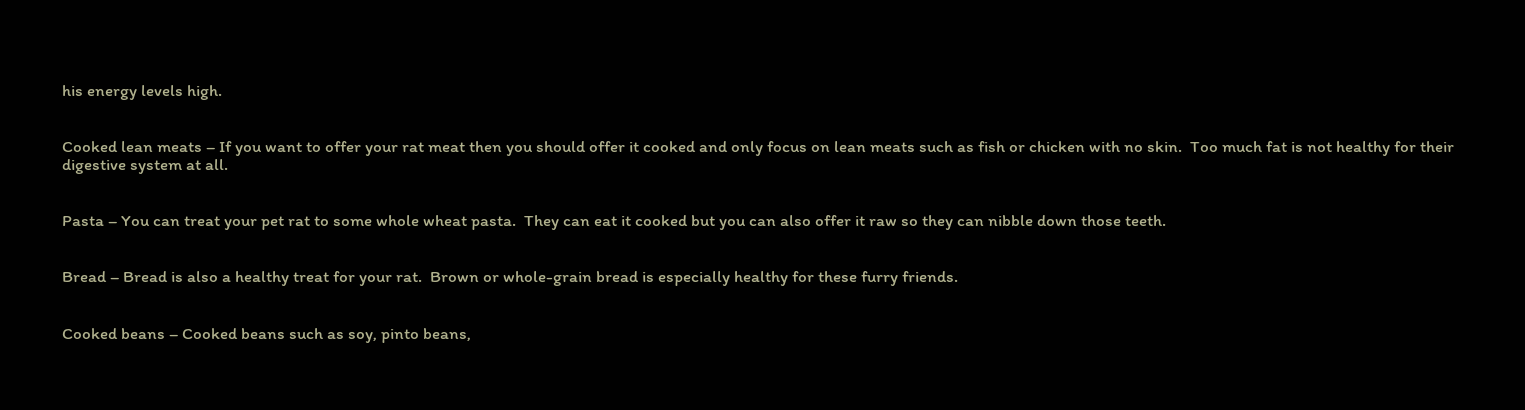his energy levels high.


Cooked lean meats – If you want to offer your rat meat then you should offer it cooked and only focus on lean meats such as fish or chicken with no skin.  Too much fat is not healthy for their digestive system at all.


Pasta – You can treat your pet rat to some whole wheat pasta.  They can eat it cooked but you can also offer it raw so they can nibble down those teeth.


Bread – Bread is also a healthy treat for your rat.  Brown or whole-grain bread is especially healthy for these furry friends.


Cooked beans – Cooked beans such as soy, pinto beans,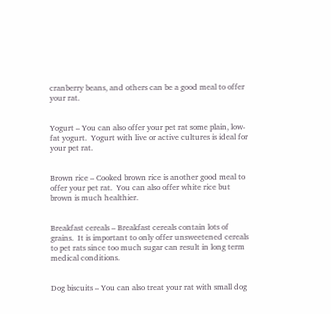cranberry beans, and others can be a good meal to offer your rat.


Yogurt – You can also offer your pet rat some plain, low-fat yogurt.  Yogurt with live or active cultures is ideal for your pet rat.


Brown rice – Cooked brown rice is another good meal to offer your pet rat.  You can also offer white rice but brown is much healthier.


Breakfast cereals – Breakfast cereals contain lots of grains.  It is important to only offer unsweetened cereals to pet rats since too much sugar can result in long term medical conditions.


Dog biscuits – You can also treat your rat with small dog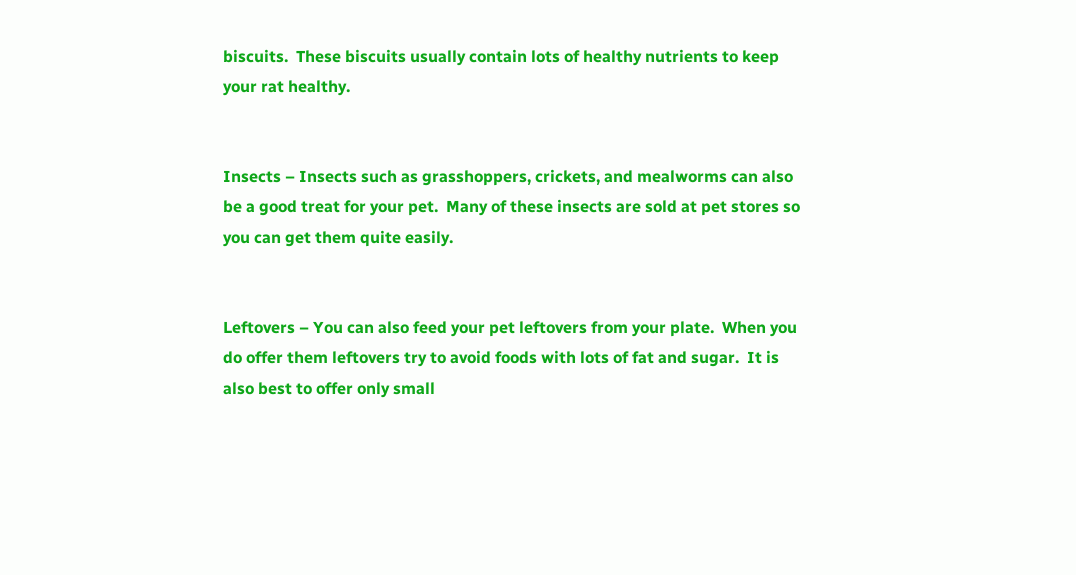biscuits.  These biscuits usually contain lots of healthy nutrients to keep your rat healthy.


Insects – Insects such as grasshoppers, crickets, and mealworms can also be a good treat for your pet.  Many of these insects are sold at pet stores so you can get them quite easily.


Leftovers – You can also feed your pet leftovers from your plate.  When you do offer them leftovers try to avoid foods with lots of fat and sugar.  It is also best to offer only small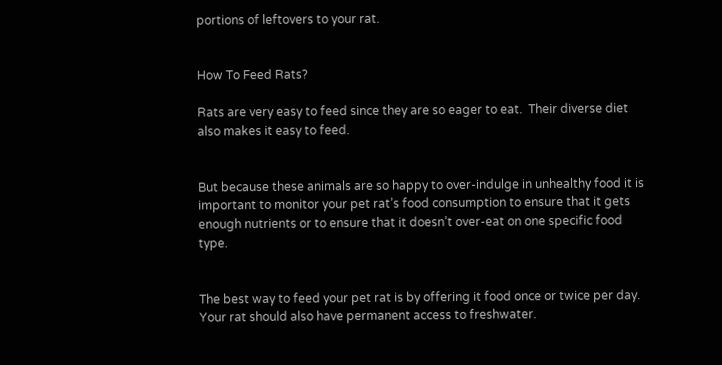portions of leftovers to your rat.


How To Feed Rats?

Rats are very easy to feed since they are so eager to eat.  Their diverse diet also makes it easy to feed.


But because these animals are so happy to over-indulge in unhealthy food it is important to monitor your pet rat’s food consumption to ensure that it gets enough nutrients or to ensure that it doesn’t over-eat on one specific food type.


The best way to feed your pet rat is by offering it food once or twice per day.  Your rat should also have permanent access to freshwater.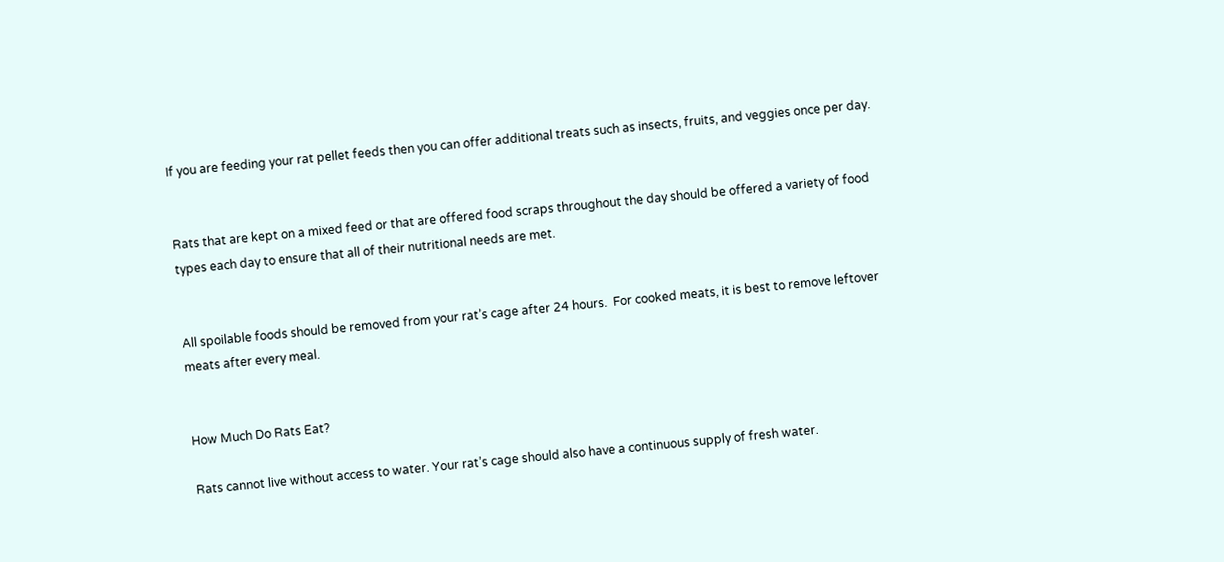If you are feeding your rat pellet feeds then you can offer additional treats such as insects, fruits, and veggies once per day.


Rats that are kept on a mixed feed or that are offered food scraps throughout the day should be offered a variety of food types each day to ensure that all of their nutritional needs are met.


All spoilable foods should be removed from your rat’s cage after 24 hours.  For cooked meats, it is best to remove leftover meats after every meal.


How Much Do Rats Eat?

Rats cannot live without access to water. Your rat’s cage should also have a continuous supply of fresh water.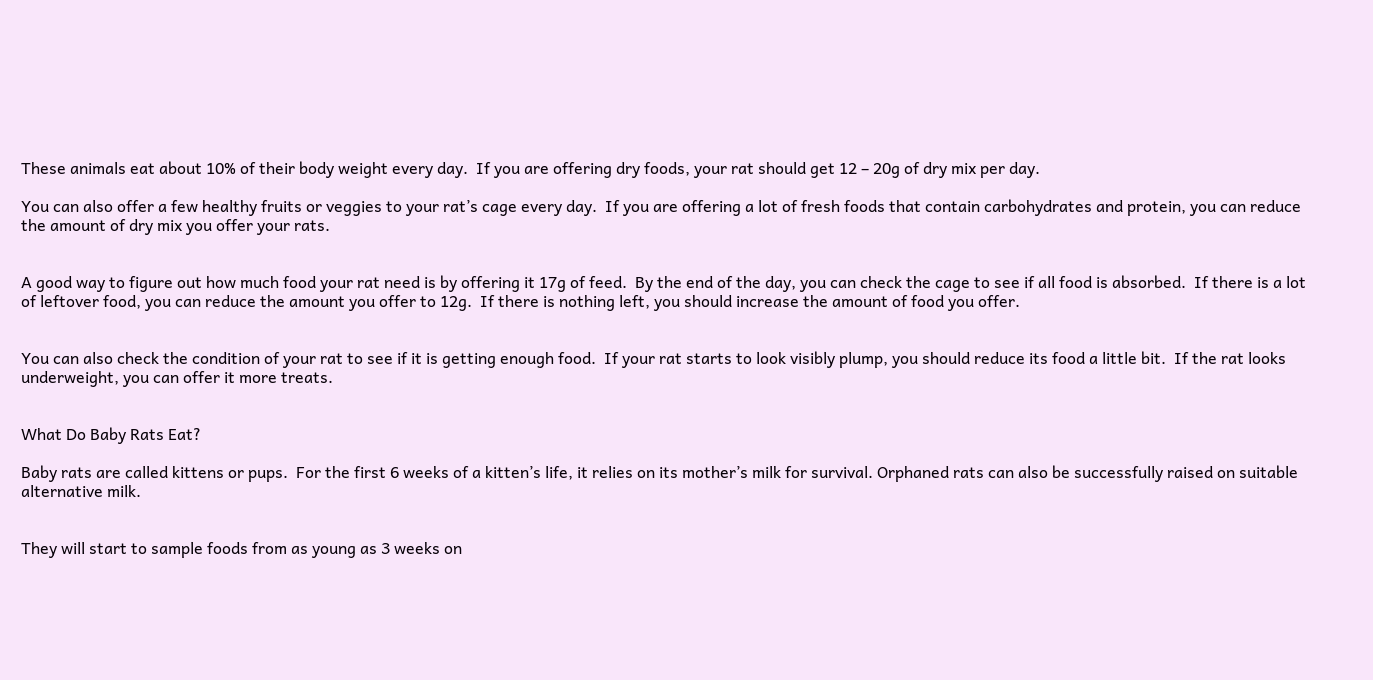These animals eat about 10% of their body weight every day.  If you are offering dry foods, your rat should get 12 – 20g of dry mix per day.

You can also offer a few healthy fruits or veggies to your rat’s cage every day.  If you are offering a lot of fresh foods that contain carbohydrates and protein, you can reduce the amount of dry mix you offer your rats.


A good way to figure out how much food your rat need is by offering it 17g of feed.  By the end of the day, you can check the cage to see if all food is absorbed.  If there is a lot of leftover food, you can reduce the amount you offer to 12g.  If there is nothing left, you should increase the amount of food you offer.


You can also check the condition of your rat to see if it is getting enough food.  If your rat starts to look visibly plump, you should reduce its food a little bit.  If the rat looks underweight, you can offer it more treats.


What Do Baby Rats Eat?

Baby rats are called kittens or pups.  For the first 6 weeks of a kitten’s life, it relies on its mother’s milk for survival. Orphaned rats can also be successfully raised on suitable alternative milk.


They will start to sample foods from as young as 3 weeks on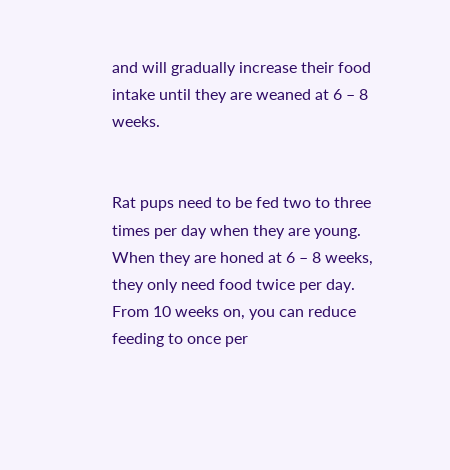and will gradually increase their food intake until they are weaned at 6 – 8 weeks.


Rat pups need to be fed two to three times per day when they are young. When they are honed at 6 – 8 weeks, they only need food twice per day.  From 10 weeks on, you can reduce feeding to once per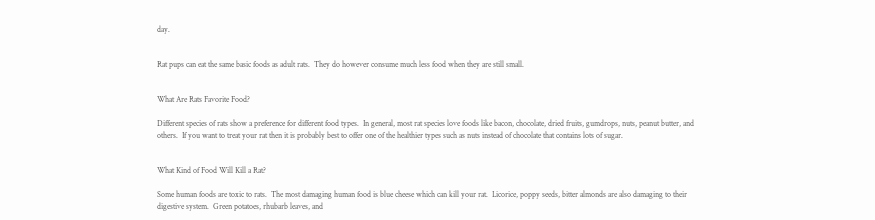day.


Rat pups can eat the same basic foods as adult rats.  They do however consume much less food when they are still small.


What Are Rats Favorite Food?

Different species of rats show a preference for different food types.  In general, most rat species love foods like bacon, chocolate, dried fruits, gumdrops, nuts, peanut butter, and others.  If you want to treat your rat then it is probably best to offer one of the healthier types such as nuts instead of chocolate that contains lots of sugar.


What Kind of Food Will Kill a Rat?

Some human foods are toxic to rats.  The most damaging human food is blue cheese which can kill your rat.  Licorice, poppy seeds, bitter almonds are also damaging to their digestive system.  Green potatoes, rhubarb leaves, and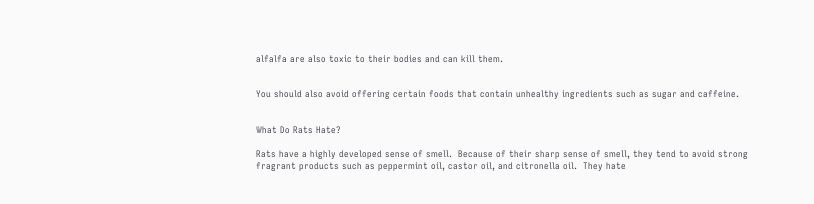alfalfa are also toxic to their bodies and can kill them.


You should also avoid offering certain foods that contain unhealthy ingredients such as sugar and caffeine.


What Do Rats Hate?

Rats have a highly developed sense of smell.  Because of their sharp sense of smell, they tend to avoid strong fragrant products such as peppermint oil, castor oil, and citronella oil.  They hate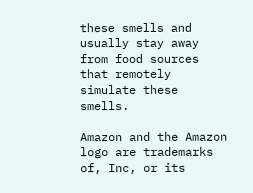these smells and usually stay away from food sources that remotely simulate these smells.

Amazon and the Amazon logo are trademarks of, Inc, or its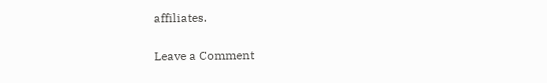affiliates.

Leave a Comment